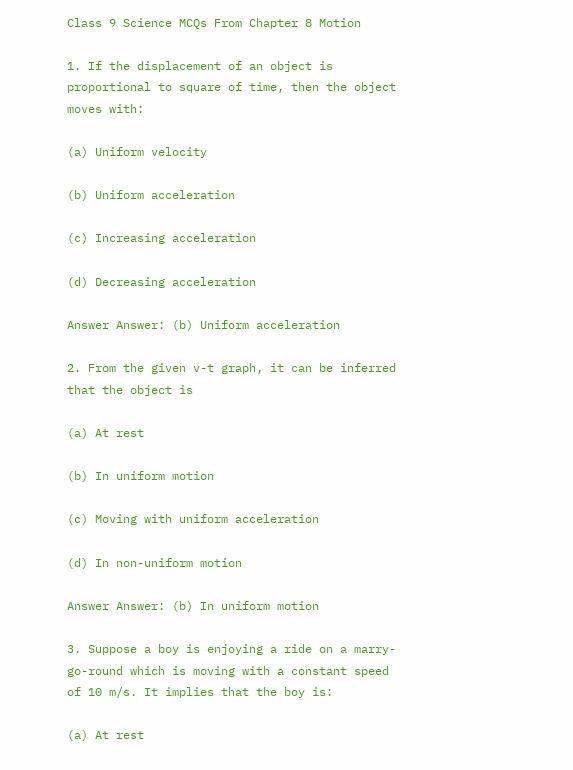Class 9 Science MCQs From Chapter 8 Motion

1. If the displacement of an object is proportional to square of time, then the object moves with:

(a) Uniform velocity

(b) Uniform acceleration

(c) Increasing acceleration

(d) Decreasing acceleration

Answer Answer: (b) Uniform acceleration

2. From the given v-t graph, it can be inferred that the object is

(a) At rest

(b) In uniform motion

(c) Moving with uniform acceleration

(d) In non-uniform motion

Answer Answer: (b) In uniform motion

3. Suppose a boy is enjoying a ride on a marry-go-round which is moving with a constant speed of 10 m/s. It implies that the boy is:

(a) At rest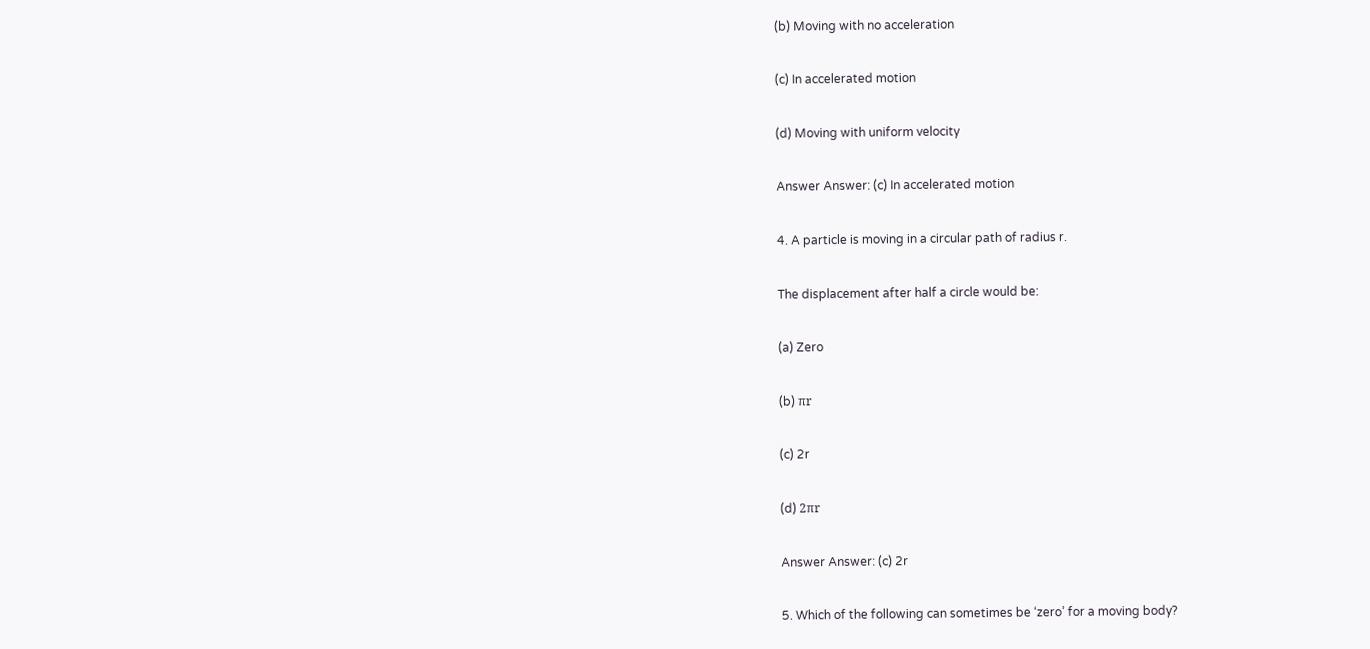(b) Moving with no acceleration

(c) In accelerated motion

(d) Moving with uniform velocity

Answer Answer: (c) In accelerated motion

4. A particle is moving in a circular path of radius r.

The displacement after half a circle would be:

(a) Zero

(b) πr

(c) 2r

(d) 2πr

Answer Answer: (c) 2r

5. Which of the following can sometimes be ‘zero’ for a moving body?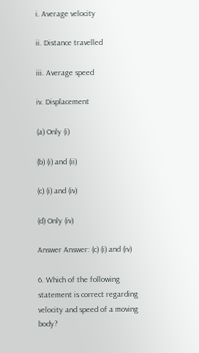i. Average velocity

ii. Distance travelled

iii. Average speed

iv. Displacement

(a) Only (i)

(b) (i) and (ii)

(c) (i) and (iv)

(d) Only (iv)

Answer Answer: (c) (i) and (iv)

6. Which of the following statement is correct regarding velocity and speed of a moving body?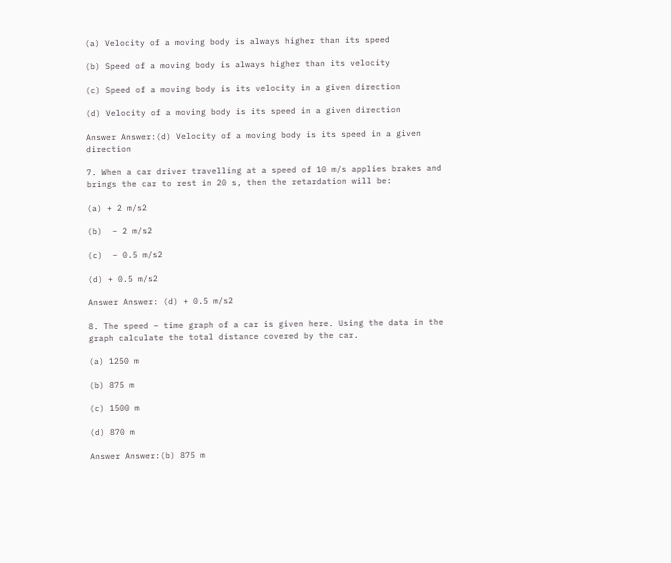(a) Velocity of a moving body is always higher than its speed

(b) Speed of a moving body is always higher than its velocity

(c) Speed of a moving body is its velocity in a given direction

(d) Velocity of a moving body is its speed in a given direction

Answer Answer:(d) Velocity of a moving body is its speed in a given direction

7. When a car driver travelling at a speed of 10 m/s applies brakes and brings the car to rest in 20 s, then the retardation will be:

(a) + 2 m/s2

(b)  − 2 m/s2

(c)  − 0.5 m/s2

(d) + 0.5 m/s2

Answer Answer: (d) + 0.5 m/s2

8. The speed – time graph of a car is given here. Using the data in the graph calculate the total distance covered by the car.

(a) 1250 m

(b) 875 m

(c) 1500 m

(d) 870 m

Answer Answer:(b) 875 m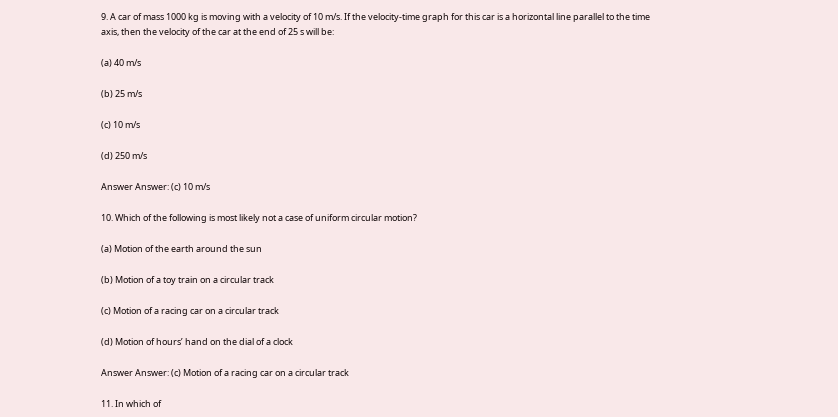9. A car of mass 1000 kg is moving with a velocity of 10 m/s. If the velocity-time graph for this car is a horizontal line parallel to the time axis, then the velocity of the car at the end of 25 s will be:

(a) 40 m/s

(b) 25 m/s

(c) 10 m/s

(d) 250 m/s

Answer Answer: (c) 10 m/s

10. Which of the following is most likely not a case of uniform circular motion?

(a) Motion of the earth around the sun

(b) Motion of a toy train on a circular track

(c) Motion of a racing car on a circular track

(d) Motion of hours’ hand on the dial of a clock

Answer Answer: (c) Motion of a racing car on a circular track

11. In which of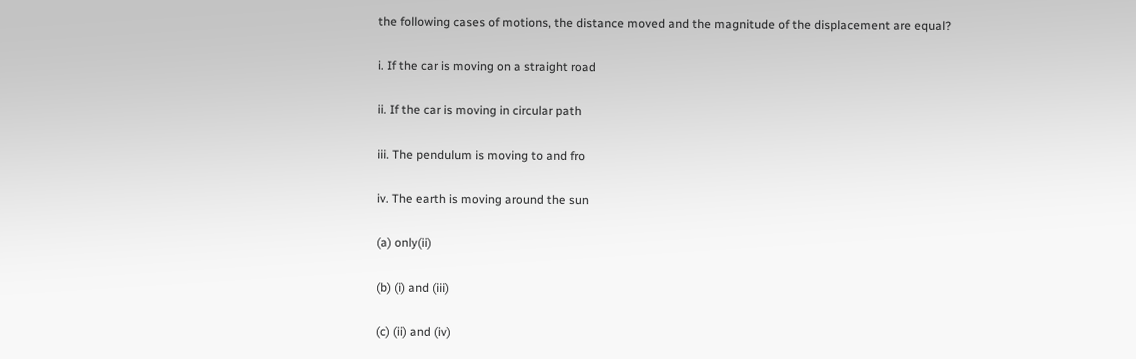the following cases of motions, the distance moved and the magnitude of the displacement are equal?

i. If the car is moving on a straight road

ii. If the car is moving in circular path

iii. The pendulum is moving to and fro

iv. The earth is moving around the sun

(a) only(ii)

(b) (i) and (iii)

(c) (ii) and (iv)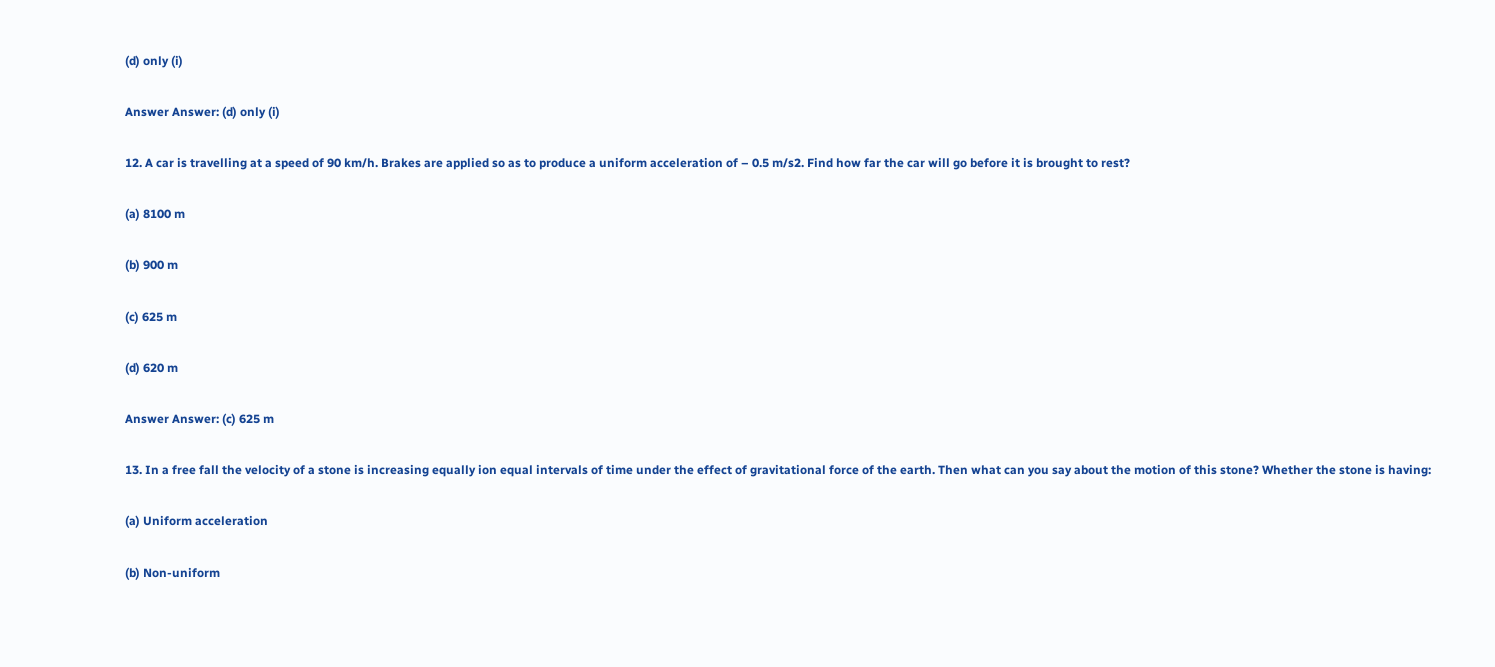(d) only (i)

Answer Answer: (d) only (i)

12. A car is travelling at a speed of 90 km/h. Brakes are applied so as to produce a uniform acceleration of – 0.5 m/s2. Find how far the car will go before it is brought to rest?

(a) 8100 m

(b) 900 m

(c) 625 m

(d) 620 m

Answer Answer: (c) 625 m

13. In a free fall the velocity of a stone is increasing equally ion equal intervals of time under the effect of gravitational force of the earth. Then what can you say about the motion of this stone? Whether the stone is having:

(a) Uniform acceleration

(b) Non-uniform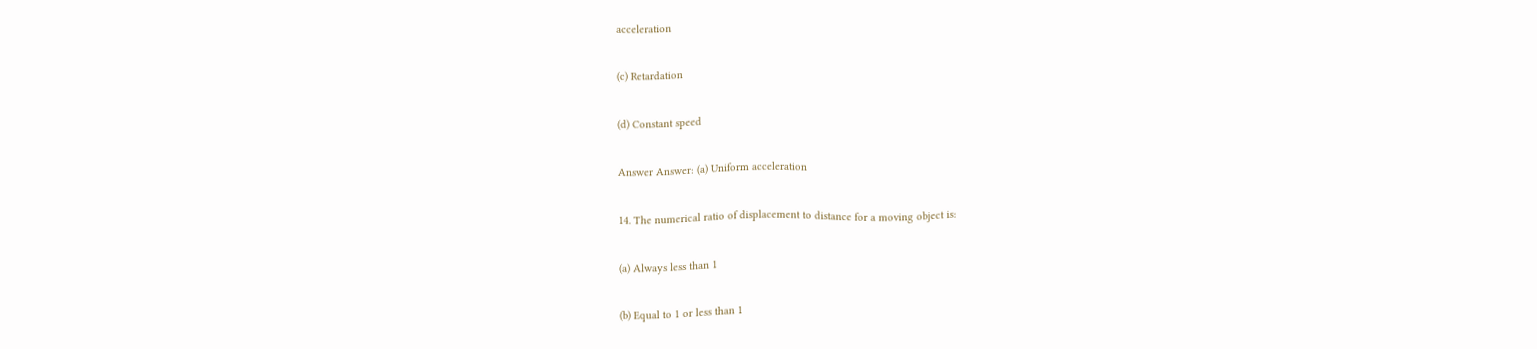acceleration

(c) Retardation

(d) Constant speed

Answer Answer: (a) Uniform acceleration

14. The numerical ratio of displacement to distance for a moving object is:

(a) Always less than 1

(b) Equal to 1 or less than 1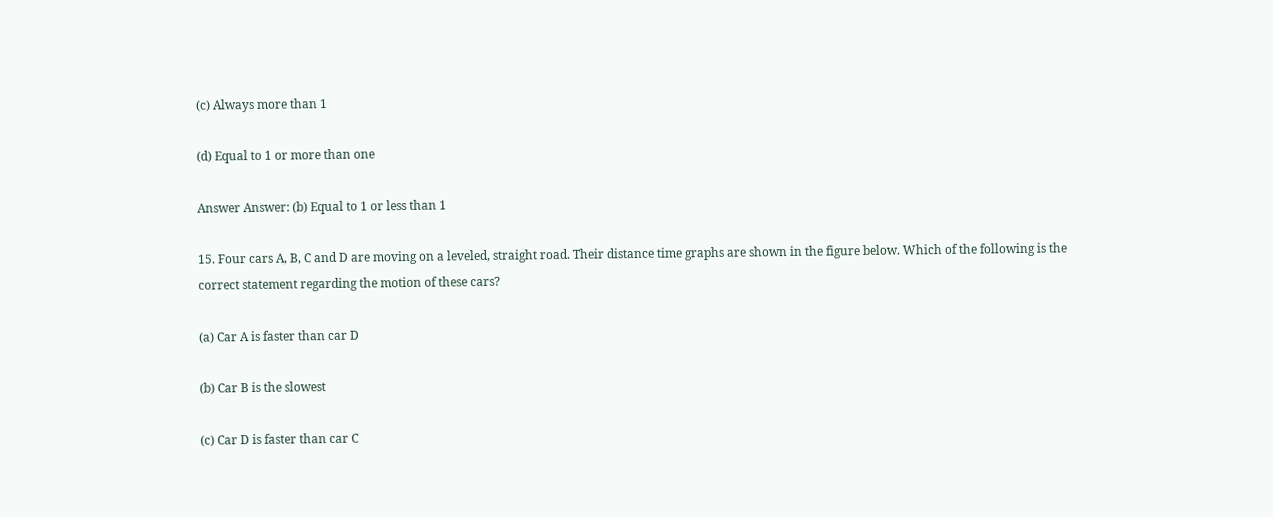(c) Always more than 1

(d) Equal to 1 or more than one

Answer Answer: (b) Equal to 1 or less than 1

15. Four cars A, B, C and D are moving on a leveled, straight road. Their distance time graphs are shown in the figure below. Which of the following is the correct statement regarding the motion of these cars?

(a) Car A is faster than car D

(b) Car B is the slowest

(c) Car D is faster than car C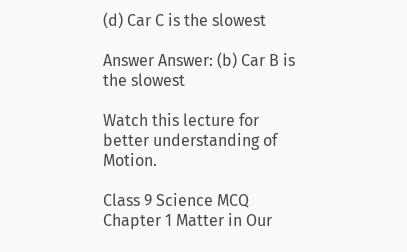(d) Car C is the slowest

Answer Answer: (b) Car B is the slowest

Watch this lecture for better understanding of Motion.

Class 9 Science MCQ Chapter 1 Matter in Our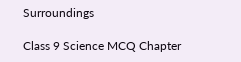Surroundings

Class 9 Science MCQ Chapter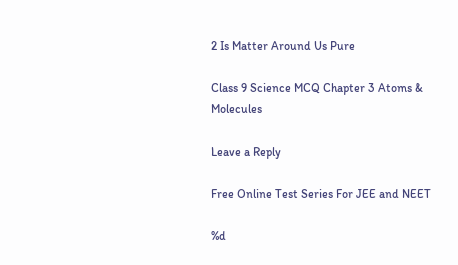2 Is Matter Around Us Pure

Class 9 Science MCQ Chapter 3 Atoms & Molecules

Leave a Reply

Free Online Test Series For JEE and NEET

%d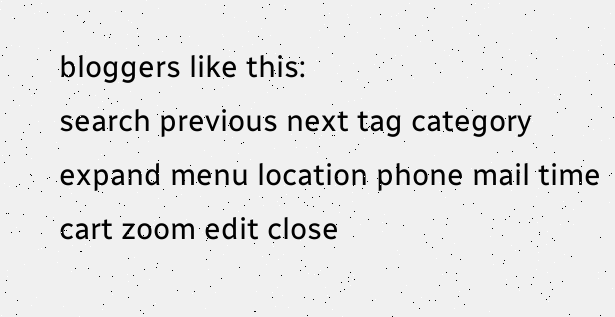bloggers like this:
search previous next tag category expand menu location phone mail time cart zoom edit close